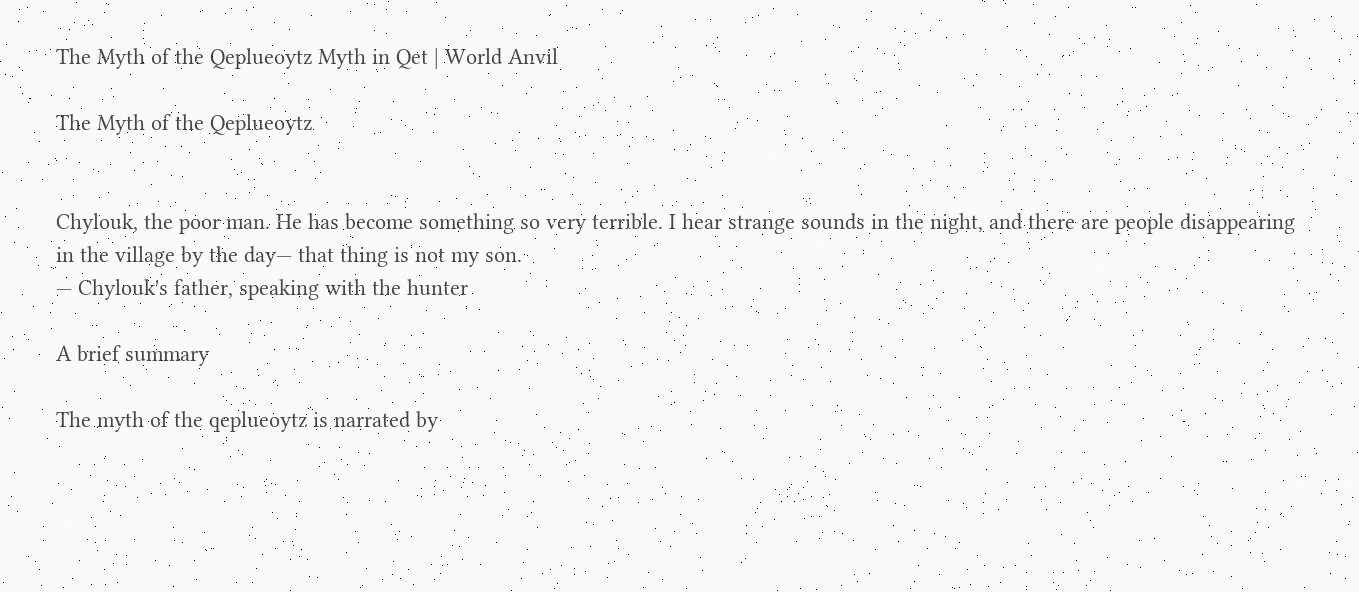The Myth of the Qeplueoytz Myth in Qet | World Anvil

The Myth of the Qeplueoytz


Chylouk, the poor man. He has become something so very terrible. I hear strange sounds in the night, and there are people disappearing in the village by the day— that thing is not my son.
— Chylouk's father, speaking with the hunter

A brief summary

The myth of the qeplueoytz is narrated by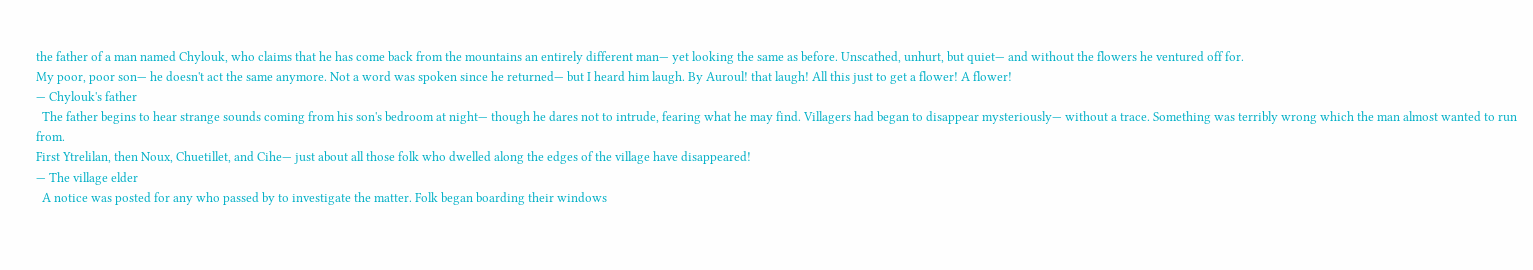the father of a man named Chylouk, who claims that he has come back from the mountains an entirely different man— yet looking the same as before. Unscathed, unhurt, but quiet— and without the flowers he ventured off for.
My poor, poor son— he doesn't act the same anymore. Not a word was spoken since he returned— but I heard him laugh. By Auroul! that laugh! All this just to get a flower! A flower!
— Chylouk's father
  The father begins to hear strange sounds coming from his son's bedroom at night— though he dares not to intrude, fearing what he may find. Villagers had began to disappear mysteriously— without a trace. Something was terribly wrong which the man almost wanted to run from.
First Ytrelilan, then Noux, Chuetillet, and Cihe— just about all those folk who dwelled along the edges of the village have disappeared!
— The village elder
  A notice was posted for any who passed by to investigate the matter. Folk began boarding their windows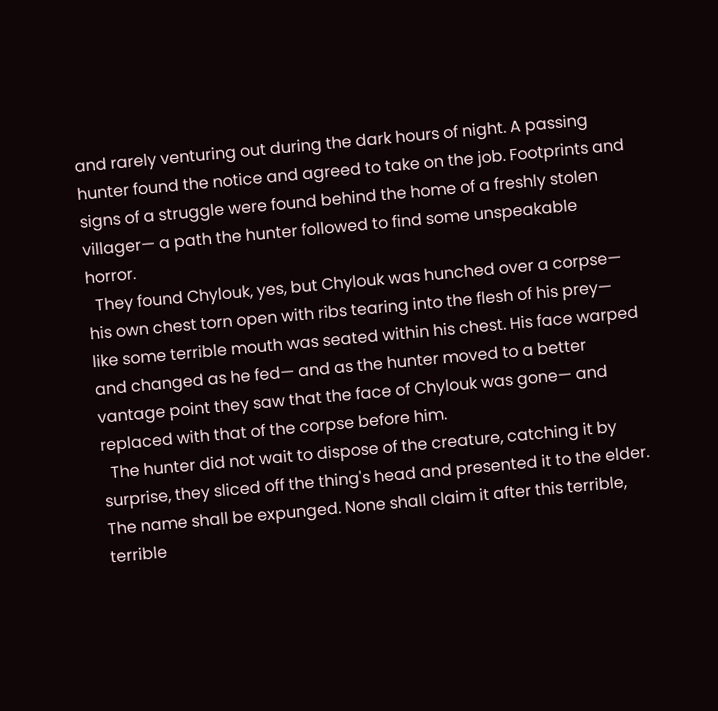and rarely venturing out during the dark hours of night. A passing hunter found the notice and agreed to take on the job. Footprints and signs of a struggle were found behind the home of a freshly stolen villager— a path the hunter followed to find some unspeakable horror.
  They found Chylouk, yes, but Chylouk was hunched over a corpse— his own chest torn open with ribs tearing into the flesh of his prey— like some terrible mouth was seated within his chest. His face warped and changed as he fed— and as the hunter moved to a better vantage point they saw that the face of Chylouk was gone— and replaced with that of the corpse before him.
  The hunter did not wait to dispose of the creature, catching it by surprise, they sliced off the thing's head and presented it to the elder.
The name shall be expunged. None shall claim it after this terrible, terrible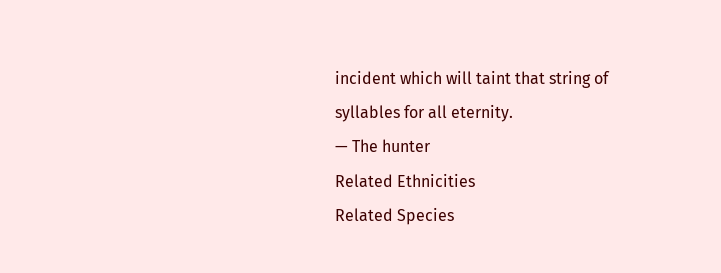incident which will taint that string of syllables for all eternity.
— The hunter
Related Ethnicities
Related Species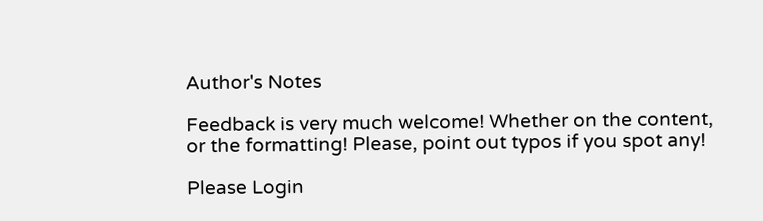Author's Notes

Feedback is very much welcome! Whether on the content, or the formatting! Please, point out typos if you spot any!

Please Login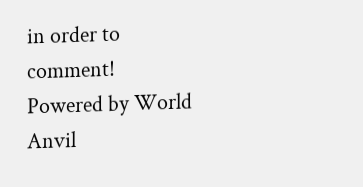in order to comment!
Powered by World Anvil